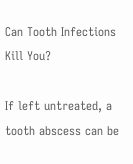Can Tooth Infections Kill You?

If left untreated, a tooth abscess can be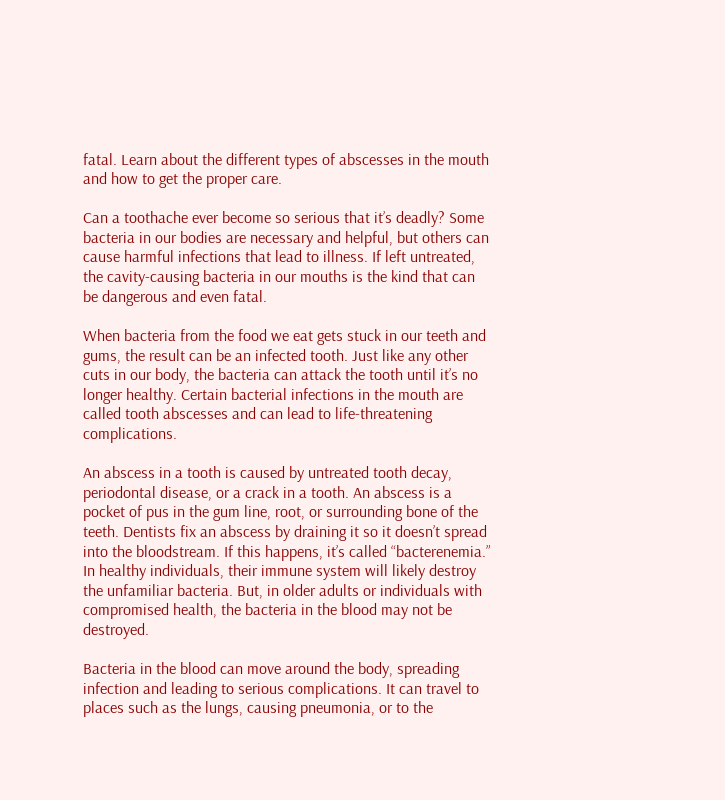fatal. Learn about the different types of abscesses in the mouth and how to get the proper care.

Can a toothache ever become so serious that it’s deadly? Some bacteria in our bodies are necessary and helpful, but others can cause harmful infections that lead to illness. If left untreated, the cavity-causing bacteria in our mouths is the kind that can be dangerous and even fatal.

When bacteria from the food we eat gets stuck in our teeth and gums, the result can be an infected tooth. Just like any other cuts in our body, the bacteria can attack the tooth until it’s no longer healthy. Certain bacterial infections in the mouth are called tooth abscesses and can lead to life-threatening complications.

An abscess in a tooth is caused by untreated tooth decay, periodontal disease, or a crack in a tooth. An abscess is a pocket of pus in the gum line, root, or surrounding bone of the teeth. Dentists fix an abscess by draining it so it doesn’t spread into the bloodstream. If this happens, it’s called “bacterenemia.” In healthy individuals, their immune system will likely destroy the unfamiliar bacteria. But, in older adults or individuals with compromised health, the bacteria in the blood may not be destroyed.

Bacteria in the blood can move around the body, spreading infection and leading to serious complications. It can travel to places such as the lungs, causing pneumonia, or to the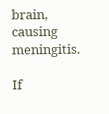brain, causing meningitis.

If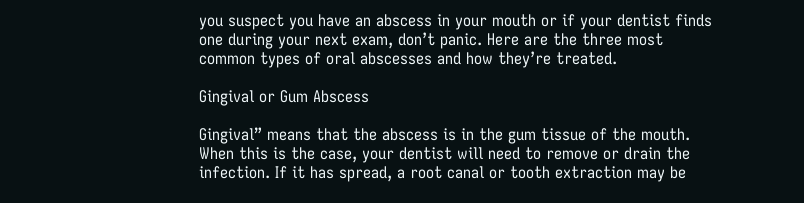you suspect you have an abscess in your mouth or if your dentist finds one during your next exam, don’t panic. Here are the three most common types of oral abscesses and how they’re treated.

Gingival or Gum Abscess

Gingival” means that the abscess is in the gum tissue of the mouth. When this is the case, your dentist will need to remove or drain the infection. If it has spread, a root canal or tooth extraction may be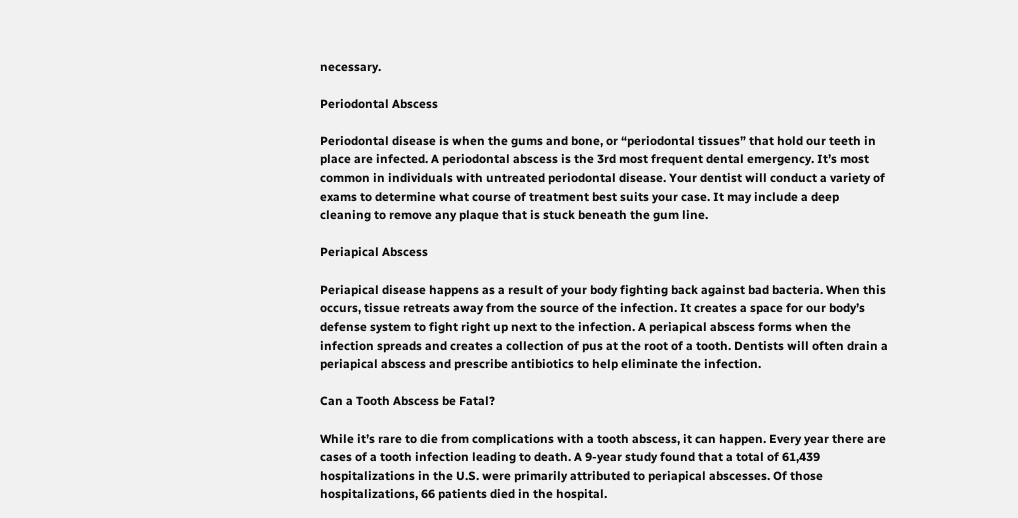necessary.

Periodontal Abscess

Periodontal disease is when the gums and bone, or “periodontal tissues” that hold our teeth in place are infected. A periodontal abscess is the 3rd most frequent dental emergency. It’s most common in individuals with untreated periodontal disease. Your dentist will conduct a variety of exams to determine what course of treatment best suits your case. It may include a deep cleaning to remove any plaque that is stuck beneath the gum line.

Periapical Abscess

Periapical disease happens as a result of your body fighting back against bad bacteria. When this occurs, tissue retreats away from the source of the infection. It creates a space for our body’s defense system to fight right up next to the infection. A periapical abscess forms when the infection spreads and creates a collection of pus at the root of a tooth. Dentists will often drain a periapical abscess and prescribe antibiotics to help eliminate the infection.

Can a Tooth Abscess be Fatal?

While it’s rare to die from complications with a tooth abscess, it can happen. Every year there are cases of a tooth infection leading to death. A 9-year study found that a total of 61,439 hospitalizations in the U.S. were primarily attributed to periapical abscesses. Of those hospitalizations, 66 patients died in the hospital.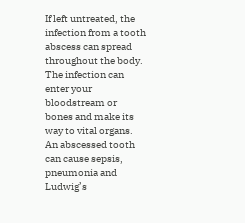If left untreated, the infection from a tooth abscess can spread throughout the body. The infection can enter your bloodstream or bones and make its way to vital organs. An abscessed tooth can cause sepsis, pneumonia and Ludwig’s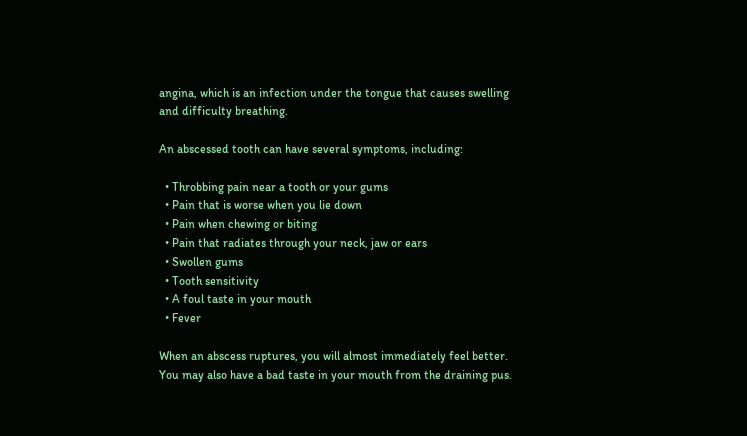angina, which is an infection under the tongue that causes swelling and difficulty breathing.

An abscessed tooth can have several symptoms, including:

  • Throbbing pain near a tooth or your gums
  • Pain that is worse when you lie down
  • Pain when chewing or biting
  • Pain that radiates through your neck, jaw or ears
  • Swollen gums
  • Tooth sensitivity
  • A foul taste in your mouth
  • Fever

When an abscess ruptures, you will almost immediately feel better. You may also have a bad taste in your mouth from the draining pus.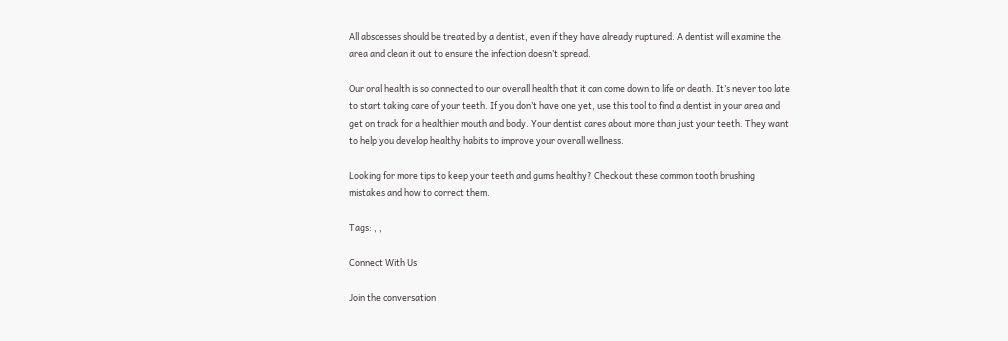All abscesses should be treated by a dentist, even if they have already ruptured. A dentist will examine the area and clean it out to ensure the infection doesn’t spread.

Our oral health is so connected to our overall health that it can come down to life or death. It’s never too late to start taking care of your teeth. If you don’t have one yet, use this tool to find a dentist in your area and get on track for a healthier mouth and body. Your dentist cares about more than just your teeth. They want to help you develop healthy habits to improve your overall wellness.

Looking for more tips to keep your teeth and gums healthy? Checkout these common tooth brushing mistakes and how to correct them.

Tags: , ,

Connect With Us

Join the conversation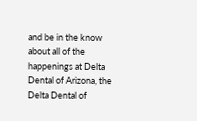and be in the know about all of the happenings at Delta Dental of Arizona, the Delta Dental of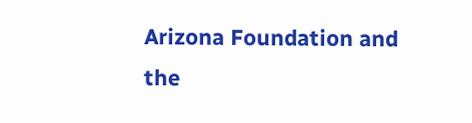Arizona Foundation and the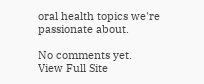oral health topics we're passionate about.

No comments yet.
View Full Site